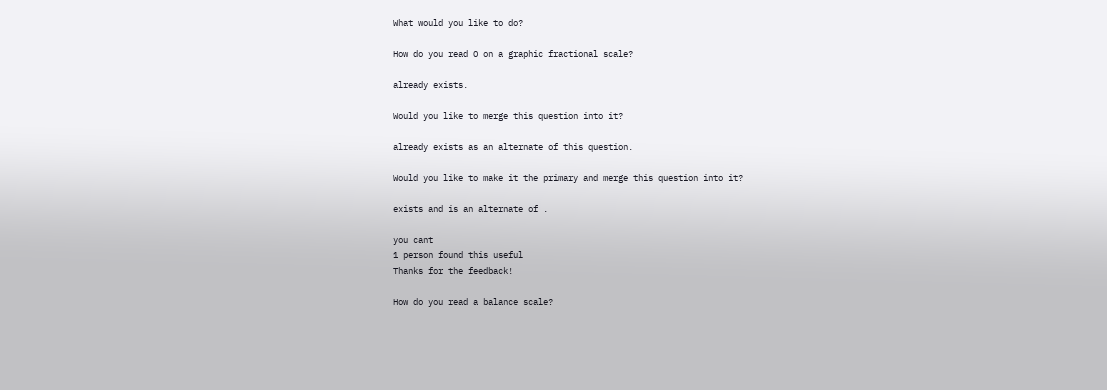What would you like to do?

How do you read O on a graphic fractional scale?

already exists.

Would you like to merge this question into it?

already exists as an alternate of this question.

Would you like to make it the primary and merge this question into it?

exists and is an alternate of .

you cant
1 person found this useful
Thanks for the feedback!

How do you read a balance scale?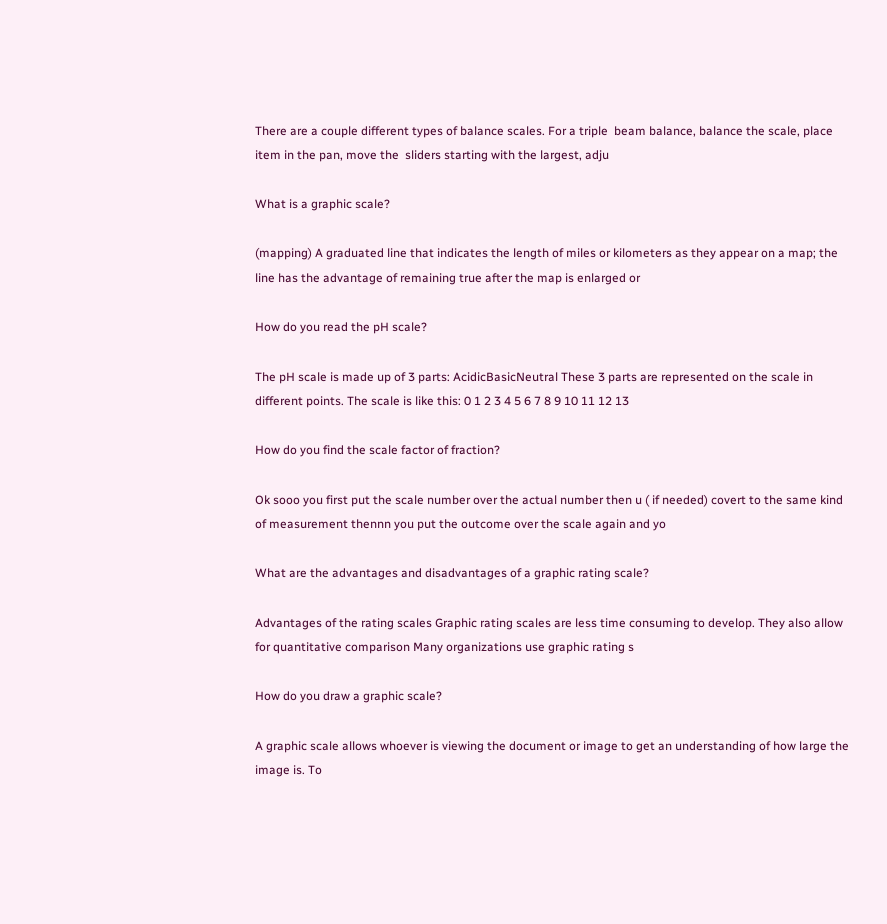There are a couple different types of balance scales. For a triple  beam balance, balance the scale, place item in the pan, move the  sliders starting with the largest, adju

What is a graphic scale?

(mapping) A graduated line that indicates the length of miles or kilometers as they appear on a map; the line has the advantage of remaining true after the map is enlarged or

How do you read the pH scale?

The pH scale is made up of 3 parts: AcidicBasicNeutral These 3 parts are represented on the scale in different points. The scale is like this: 0 1 2 3 4 5 6 7 8 9 10 11 12 13

How do you find the scale factor of fraction?

Ok sooo you first put the scale number over the actual number then u ( if needed) covert to the same kind of measurement thennn you put the outcome over the scale again and yo

What are the advantages and disadvantages of a graphic rating scale?

Advantages of the rating scales Graphic rating scales are less time consuming to develop. They also allow for quantitative comparison Many organizations use graphic rating s

How do you draw a graphic scale?

A graphic scale allows whoever is viewing the document or image to get an understanding of how large the image is. To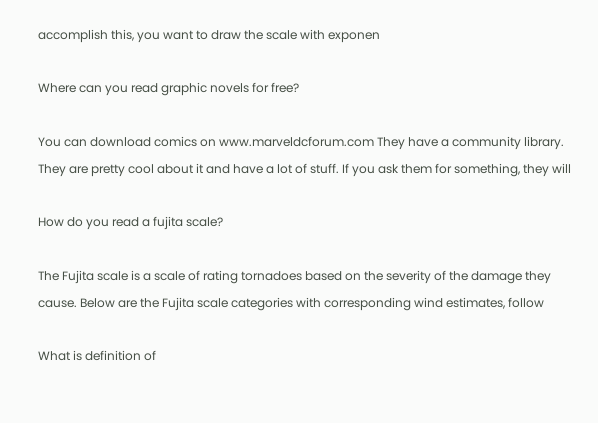accomplish this, you want to draw the scale with exponen

Where can you read graphic novels for free?

You can download comics on www.marveldcforum.com They have a community library. They are pretty cool about it and have a lot of stuff. If you ask them for something, they will

How do you read a fujita scale?

The Fujita scale is a scale of rating tornadoes based on the severity of the damage they cause. Below are the Fujita scale categories with corresponding wind estimates, follow

What is definition of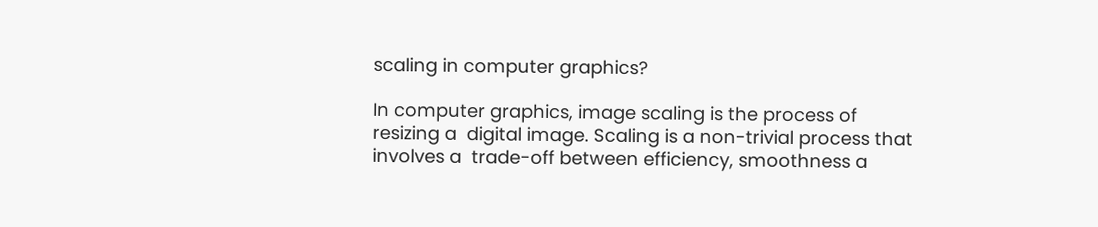scaling in computer graphics?

In computer graphics, image scaling is the process of resizing a  digital image. Scaling is a non-trivial process that involves a  trade-off between efficiency, smoothness a